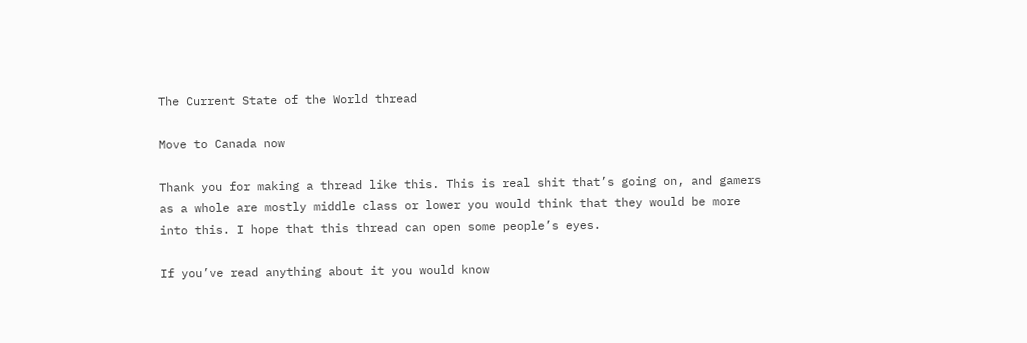The Current State of the World thread

Move to Canada now

Thank you for making a thread like this. This is real shit that’s going on, and gamers as a whole are mostly middle class or lower you would think that they would be more into this. I hope that this thread can open some people’s eyes.

If you’ve read anything about it you would know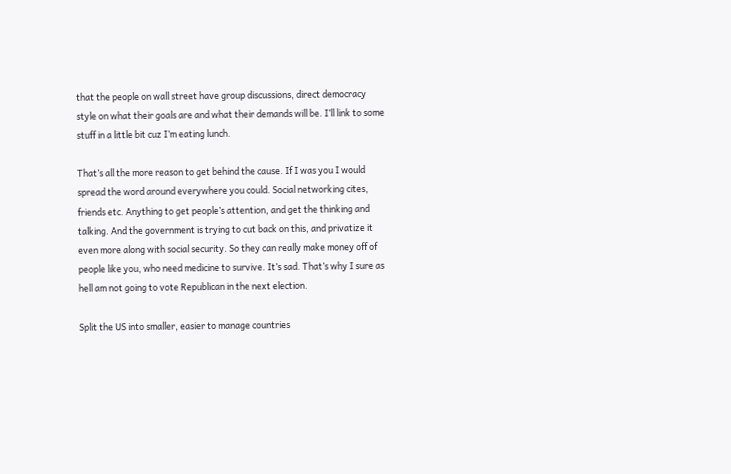that the people on wall street have group discussions, direct democracy style on what their goals are and what their demands will be. I’ll link to some stuff in a little bit cuz I’m eating lunch.

That’s all the more reason to get behind the cause. If I was you I would spread the word around everywhere you could. Social networking cites, friends etc. Anything to get people’s attention, and get the thinking and talking. And the government is trying to cut back on this, and privatize it even more along with social security. So they can really make money off of people like you, who need medicine to survive. It’s sad. That’s why I sure as hell am not going to vote Republican in the next election.

Split the US into smaller, easier to manage countries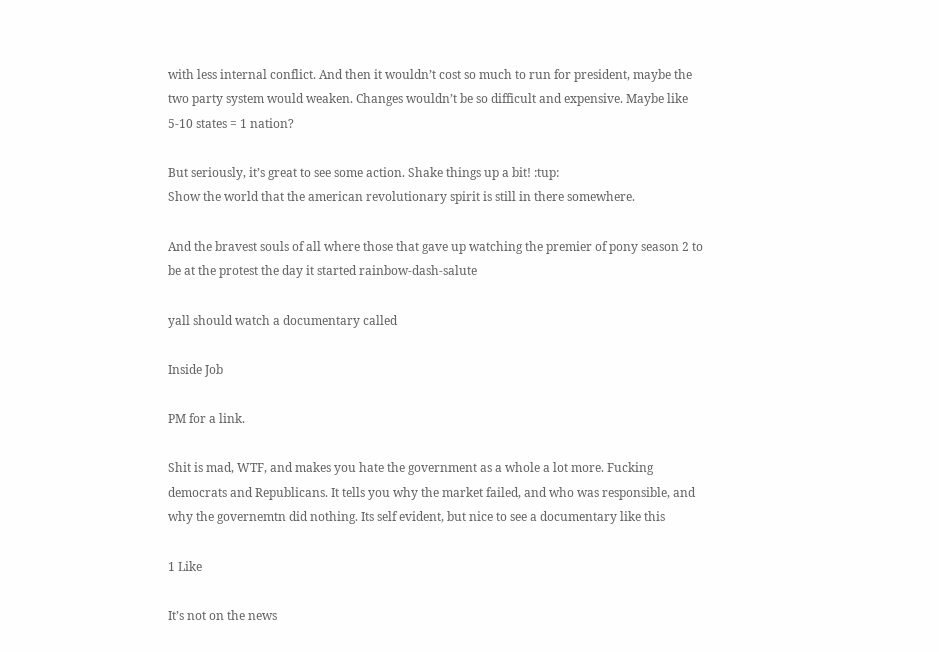with less internal conflict. And then it wouldn’t cost so much to run for president, maybe the two party system would weaken. Changes wouldn’t be so difficult and expensive. Maybe like 5-10 states = 1 nation?

But seriously, it’s great to see some action. Shake things up a bit! :tup:
Show the world that the american revolutionary spirit is still in there somewhere.

And the bravest souls of all where those that gave up watching the premier of pony season 2 to be at the protest the day it started rainbow-dash-salute

yall should watch a documentary called

Inside Job

PM for a link.

Shit is mad, WTF, and makes you hate the government as a whole a lot more. Fucking democrats and Republicans. It tells you why the market failed, and who was responsible, and why the governemtn did nothing. Its self evident, but nice to see a documentary like this

1 Like

It’s not on the news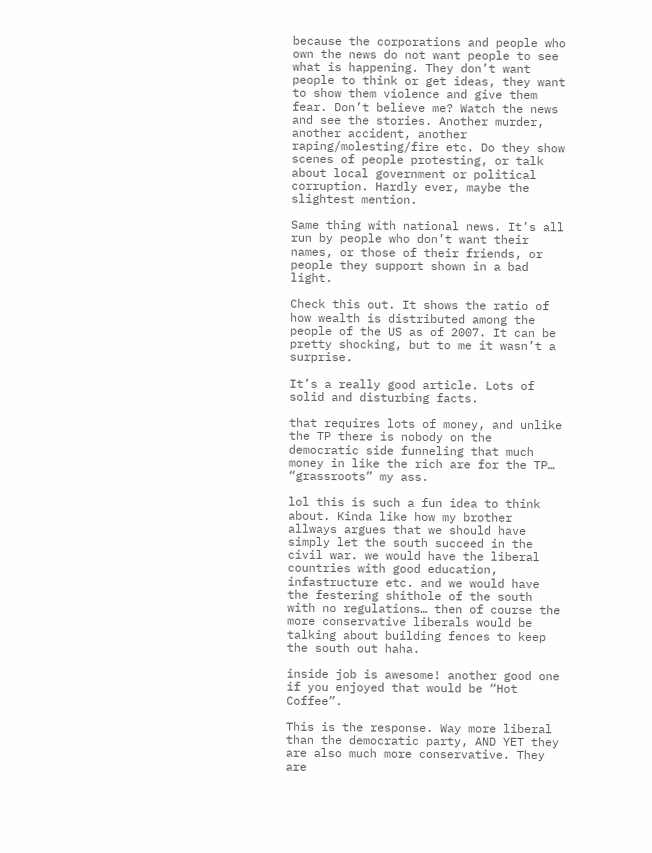because the corporations and people who own the news do not want people to see what is happening. They don’t want people to think or get ideas, they want to show them violence and give them fear. Don’t believe me? Watch the news and see the stories. Another murder, another accident, another raping/molesting/fire etc. Do they show scenes of people protesting, or talk about local government or political corruption. Hardly ever, maybe the slightest mention.

Same thing with national news. It’s all run by people who don’t want their names, or those of their friends, or people they support shown in a bad light.

Check this out. It shows the ratio of how wealth is distributed among the people of the US as of 2007. It can be pretty shocking, but to me it wasn’t a surprise.

It’s a really good article. Lots of solid and disturbing facts.

that requires lots of money, and unlike the TP there is nobody on the democratic side funneling that much money in like the rich are for the TP… “grassroots” my ass.

lol this is such a fun idea to think about. Kinda like how my brother allways argues that we should have simply let the south succeed in the civil war. we would have the liberal countries with good education, infastructure etc. and we would have the festering shithole of the south with no regulations… then of course the more conservative liberals would be talking about building fences to keep the south out haha.

inside job is awesome! another good one if you enjoyed that would be “Hot Coffee”.

This is the response. Way more liberal than the democratic party, AND YET they are also much more conservative. They are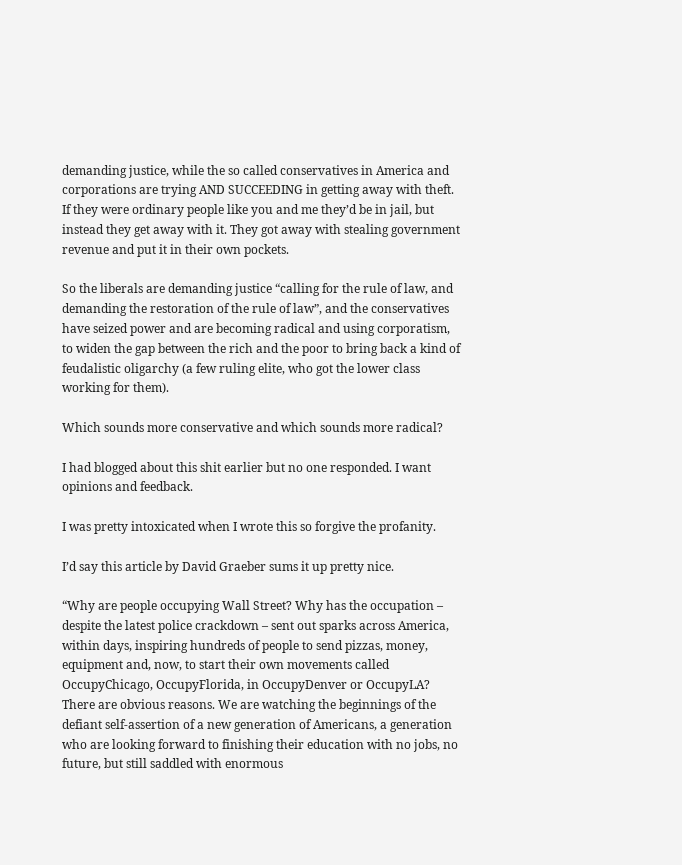demanding justice, while the so called conservatives in America and corporations are trying AND SUCCEEDING in getting away with theft. If they were ordinary people like you and me they’d be in jail, but instead they get away with it. They got away with stealing government revenue and put it in their own pockets.

So the liberals are demanding justice “calling for the rule of law, and demanding the restoration of the rule of law”, and the conservatives have seized power and are becoming radical and using corporatism, to widen the gap between the rich and the poor to bring back a kind of feudalistic oligarchy (a few ruling elite, who got the lower class working for them).

Which sounds more conservative and which sounds more radical?

I had blogged about this shit earlier but no one responded. I want opinions and feedback.

I was pretty intoxicated when I wrote this so forgive the profanity.

I’d say this article by David Graeber sums it up pretty nice.

“Why are people occupying Wall Street? Why has the occupation – despite the latest police crackdown – sent out sparks across America, within days, inspiring hundreds of people to send pizzas, money, equipment and, now, to start their own movements called OccupyChicago, OccupyFlorida, in OccupyDenver or OccupyLA?
There are obvious reasons. We are watching the beginnings of the defiant self-assertion of a new generation of Americans, a generation who are looking forward to finishing their education with no jobs, no future, but still saddled with enormous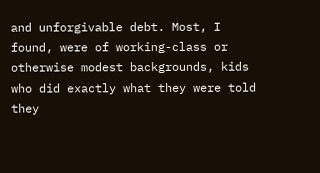and unforgivable debt. Most, I found, were of working-class or otherwise modest backgrounds, kids who did exactly what they were told they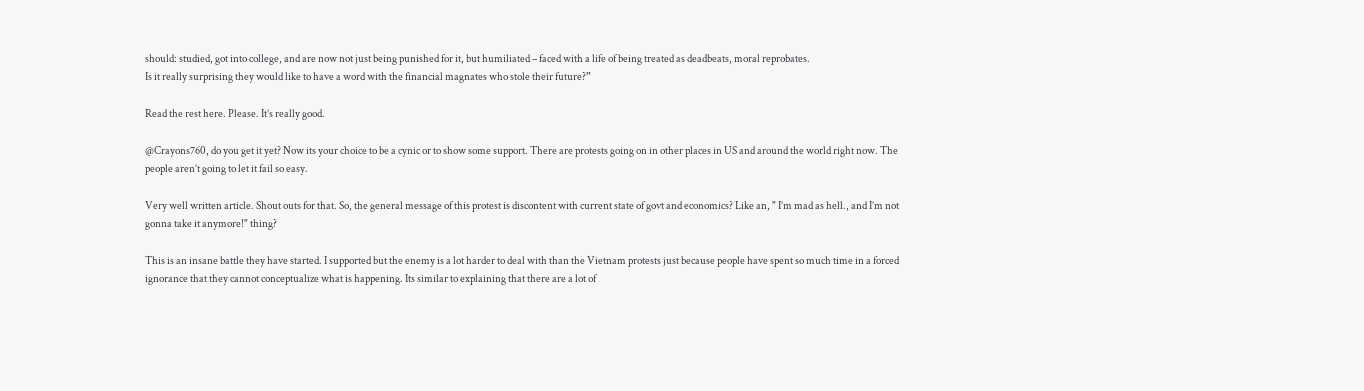should: studied, got into college, and are now not just being punished for it, but humiliated – faced with a life of being treated as deadbeats, moral reprobates.
Is it really surprising they would like to have a word with the financial magnates who stole their future?”

Read the rest here. Please. It’s really good.

@Crayons760, do you get it yet? Now its your choice to be a cynic or to show some support. There are protests going on in other places in US and around the world right now. The people aren’t going to let it fail so easy.

Very well written article. Shout outs for that. So, the general message of this protest is discontent with current state of govt and economics? Like an, " I’m mad as hell., and I’m not gonna take it anymore!" thing?

This is an insane battle they have started. I supported but the enemy is a lot harder to deal with than the Vietnam protests just because people have spent so much time in a forced ignorance that they cannot conceptualize what is happening. Its similar to explaining that there are a lot of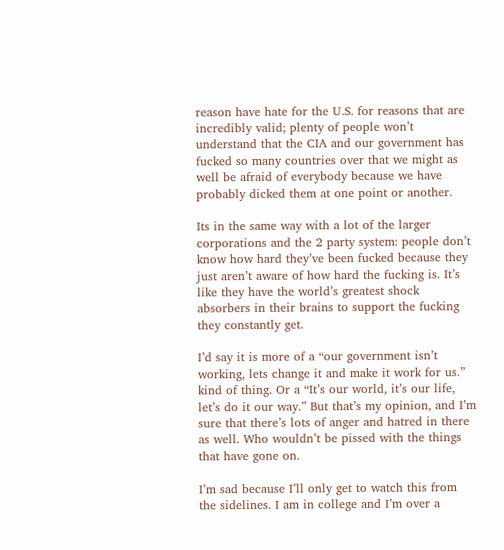reason have hate for the U.S. for reasons that are incredibly valid; plenty of people won’t understand that the CIA and our government has fucked so many countries over that we might as well be afraid of everybody because we have probably dicked them at one point or another.

Its in the same way with a lot of the larger corporations and the 2 party system: people don’t know how hard they’ve been fucked because they just aren’t aware of how hard the fucking is. It’s like they have the world’s greatest shock absorbers in their brains to support the fucking they constantly get.

I’d say it is more of a “our government isn’t working, lets change it and make it work for us.” kind of thing. Or a “It’s our world, it’s our life, let’s do it our way.” But that’s my opinion, and I’m sure that there’s lots of anger and hatred in there as well. Who wouldn’t be pissed with the things that have gone on.

I’m sad because I’ll only get to watch this from the sidelines. I am in college and I’m over a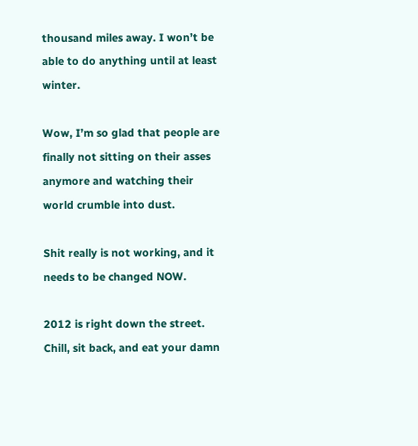thousand miles away. I won’t be able to do anything until at least winter.

Wow, I’m so glad that people are finally not sitting on their asses anymore and watching their world crumble into dust.

Shit really is not working, and it needs to be changed NOW.

2012 is right down the street. Chill, sit back, and eat your damn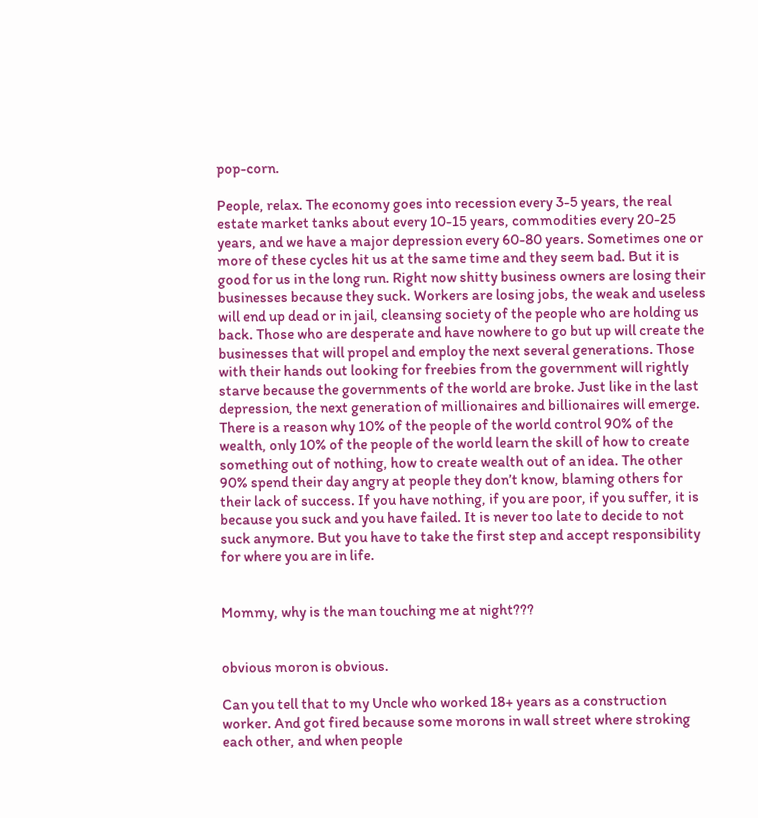pop-corn.

People, relax. The economy goes into recession every 3-5 years, the real estate market tanks about every 10-15 years, commodities every 20-25 years, and we have a major depression every 60-80 years. Sometimes one or more of these cycles hit us at the same time and they seem bad. But it is good for us in the long run. Right now shitty business owners are losing their businesses because they suck. Workers are losing jobs, the weak and useless will end up dead or in jail, cleansing society of the people who are holding us back. Those who are desperate and have nowhere to go but up will create the businesses that will propel and employ the next several generations. Those with their hands out looking for freebies from the government will rightly starve because the governments of the world are broke. Just like in the last depression, the next generation of millionaires and billionaires will emerge. There is a reason why 10% of the people of the world control 90% of the wealth, only 10% of the people of the world learn the skill of how to create something out of nothing, how to create wealth out of an idea. The other 90% spend their day angry at people they don’t know, blaming others for their lack of success. If you have nothing, if you are poor, if you suffer, it is because you suck and you have failed. It is never too late to decide to not suck anymore. But you have to take the first step and accept responsibility for where you are in life.


Mommy, why is the man touching me at night???


obvious moron is obvious.

Can you tell that to my Uncle who worked 18+ years as a construction worker. And got fired because some morons in wall street where stroking each other, and when people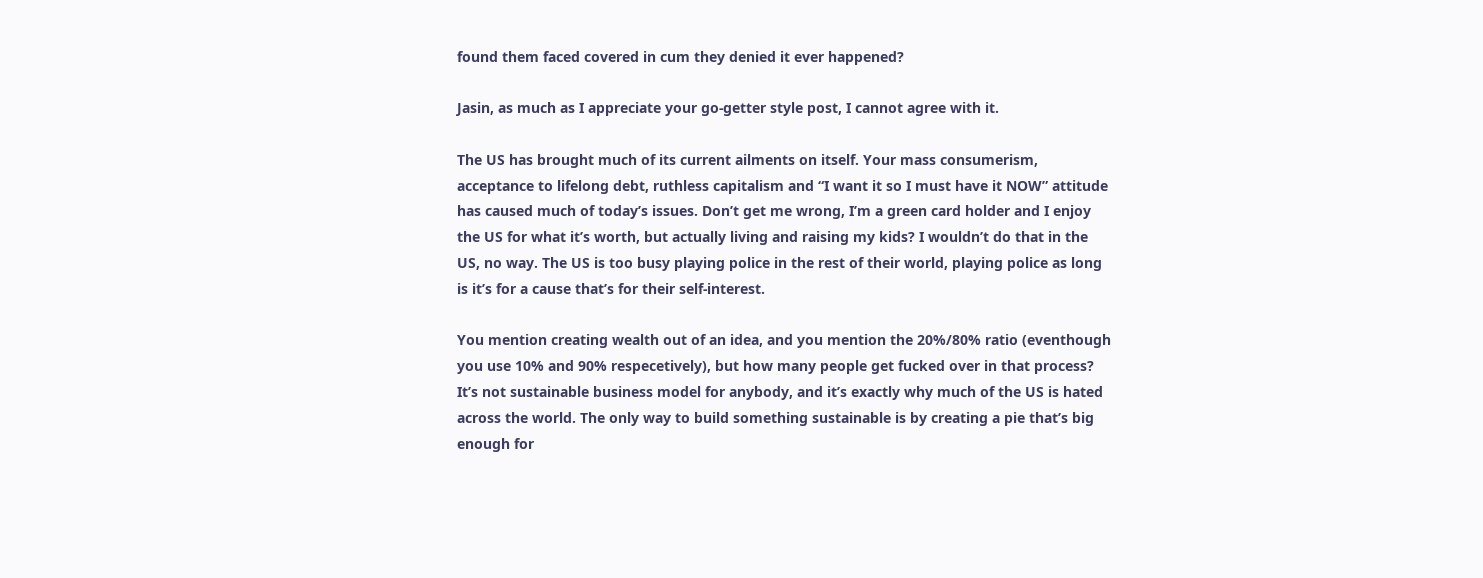found them faced covered in cum they denied it ever happened?

Jasin, as much as I appreciate your go-getter style post, I cannot agree with it.

The US has brought much of its current ailments on itself. Your mass consumerism, acceptance to lifelong debt, ruthless capitalism and “I want it so I must have it NOW” attitude has caused much of today’s issues. Don’t get me wrong, I’m a green card holder and I enjoy the US for what it’s worth, but actually living and raising my kids? I wouldn’t do that in the US, no way. The US is too busy playing police in the rest of their world, playing police as long is it’s for a cause that’s for their self-interest.

You mention creating wealth out of an idea, and you mention the 20%/80% ratio (eventhough you use 10% and 90% respecetively), but how many people get fucked over in that process? It’s not sustainable business model for anybody, and it’s exactly why much of the US is hated across the world. The only way to build something sustainable is by creating a pie that’s big enough for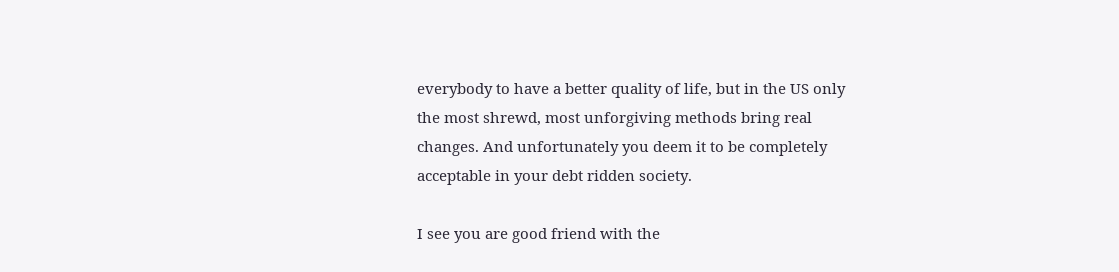everybody to have a better quality of life, but in the US only the most shrewd, most unforgiving methods bring real changes. And unfortunately you deem it to be completely acceptable in your debt ridden society.

I see you are good friend with the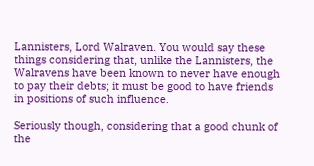Lannisters, Lord Walraven. You would say these things considering that, unlike the Lannisters, the Walravens have been known to never have enough to pay their debts; it must be good to have friends in positions of such influence.

Seriously though, considering that a good chunk of the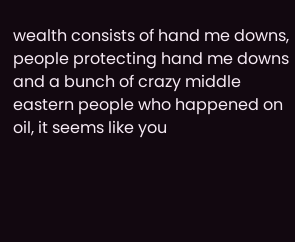wealth consists of hand me downs, people protecting hand me downs and a bunch of crazy middle eastern people who happened on oil, it seems like you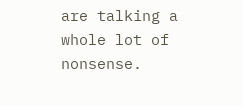are talking a whole lot of nonsense.